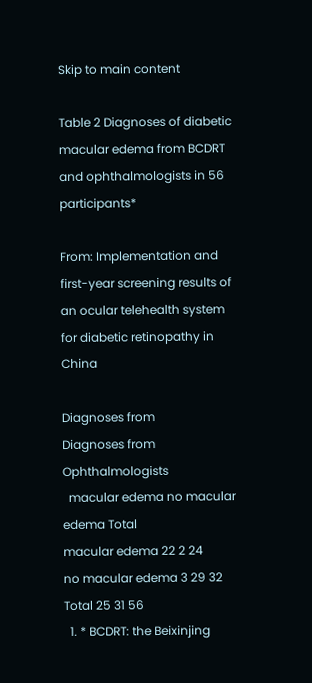Skip to main content

Table 2 Diagnoses of diabetic macular edema from BCDRT and ophthalmologists in 56 participants*

From: Implementation and first-year screening results of an ocular telehealth system for diabetic retinopathy in China

Diagnoses from
Diagnoses from Ophthalmologists
  macular edema no macular edema Total
macular edema 22 2 24
no macular edema 3 29 32
Total 25 31 56
  1. * BCDRT: the Beixinjing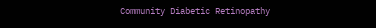Community Diabetic Retinopathy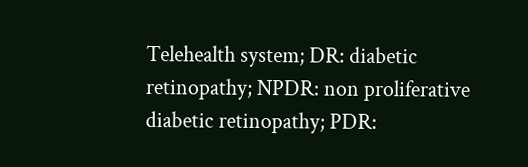Telehealth system; DR: diabetic retinopathy; NPDR: non proliferative diabetic retinopathy; PDR: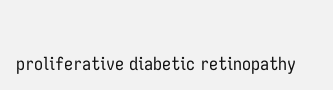proliferative diabetic retinopathy